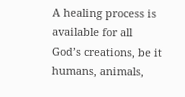A healing process is available for all God’s creations, be it humans, animals,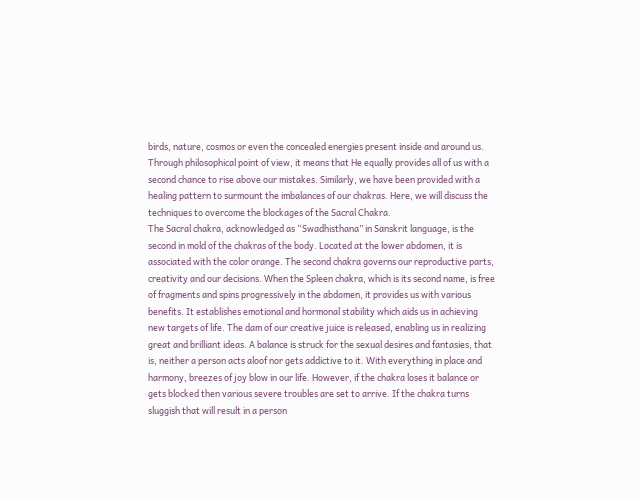birds, nature, cosmos or even the concealed energies present inside and around us. Through philosophical point of view, it means that He equally provides all of us with a second chance to rise above our mistakes. Similarly, we have been provided with a healing pattern to surmount the imbalances of our chakras. Here, we will discuss the techniques to overcome the blockages of the Sacral Chakra.
The Sacral chakra, acknowledged as “Swadhisthana” in Sanskrit language, is the second in mold of the chakras of the body. Located at the lower abdomen, it is associated with the color orange. The second chakra governs our reproductive parts, creativity and our decisions. When the Spleen chakra, which is its second name, is free of fragments and spins progressively in the abdomen, it provides us with various benefits. It establishes emotional and hormonal stability which aids us in achieving new targets of life. The dam of our creative juice is released, enabling us in realizing great and brilliant ideas. A balance is struck for the sexual desires and fantasies, that is, neither a person acts aloof nor gets addictive to it. With everything in place and harmony, breezes of joy blow in our life. However, if the chakra loses it balance or gets blocked then various severe troubles are set to arrive. If the chakra turns sluggish that will result in a person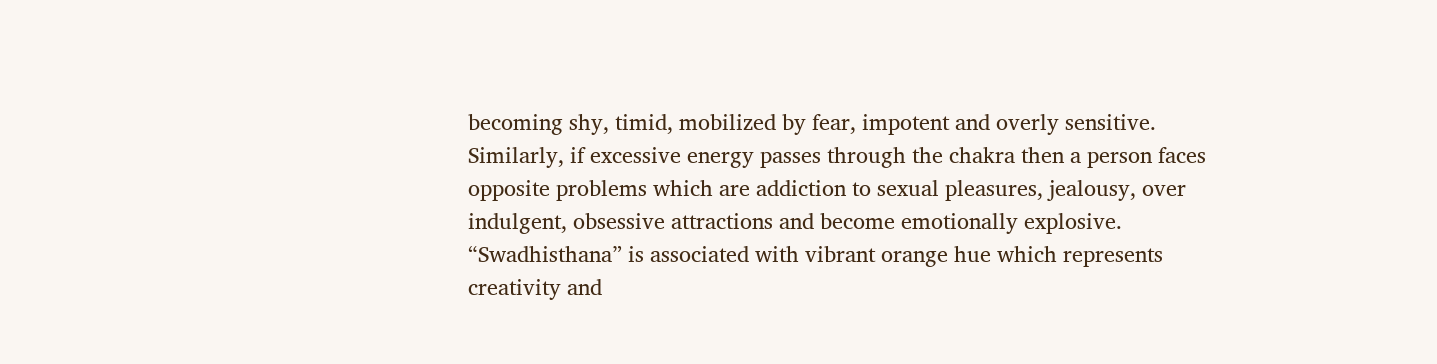becoming shy, timid, mobilized by fear, impotent and overly sensitive. Similarly, if excessive energy passes through the chakra then a person faces opposite problems which are addiction to sexual pleasures, jealousy, over indulgent, obsessive attractions and become emotionally explosive.
“Swadhisthana” is associated with vibrant orange hue which represents creativity and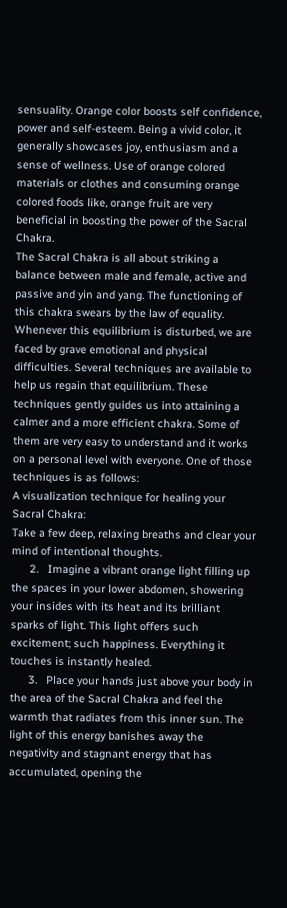sensuality. Orange color boosts self confidence, power and self-esteem. Being a vivid color, it generally showcases joy, enthusiasm and a sense of wellness. Use of orange colored materials or clothes and consuming orange colored foods like, orange fruit are very beneficial in boosting the power of the Sacral Chakra.
The Sacral Chakra is all about striking a balance between male and female, active and passive and yin and yang. The functioning of this chakra swears by the law of equality. Whenever this equilibrium is disturbed, we are faced by grave emotional and physical difficulties. Several techniques are available to help us regain that equilibrium. These techniques gently guides us into attaining a calmer and a more efficient chakra. Some of them are very easy to understand and it works on a personal level with everyone. One of those techniques is as follows:
A visualization technique for healing your Sacral Chakra:
Take a few deep, relaxing breaths and clear your mind of intentional thoughts.
      2.   Imagine a vibrant orange light filling up the spaces in your lower abdomen, showering your insides with its heat and its brilliant sparks of light. This light offers such excitement; such happiness. Everything it touches is instantly healed.
      3.   Place your hands just above your body in the area of the Sacral Chakra and feel the warmth that radiates from this inner sun. The light of this energy banishes away the negativity and stagnant energy that has accumulated, opening the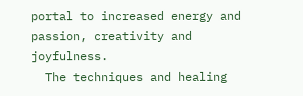portal to increased energy and passion, creativity and joyfulness.
  The techniques and healing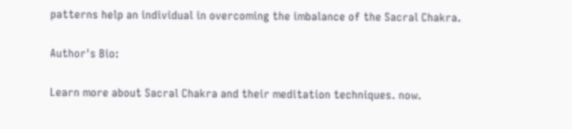patterns help an individual in overcoming the imbalance of the Sacral Chakra.

Author's Bio:

Learn more about Sacral Chakra and their meditation techniques. now.